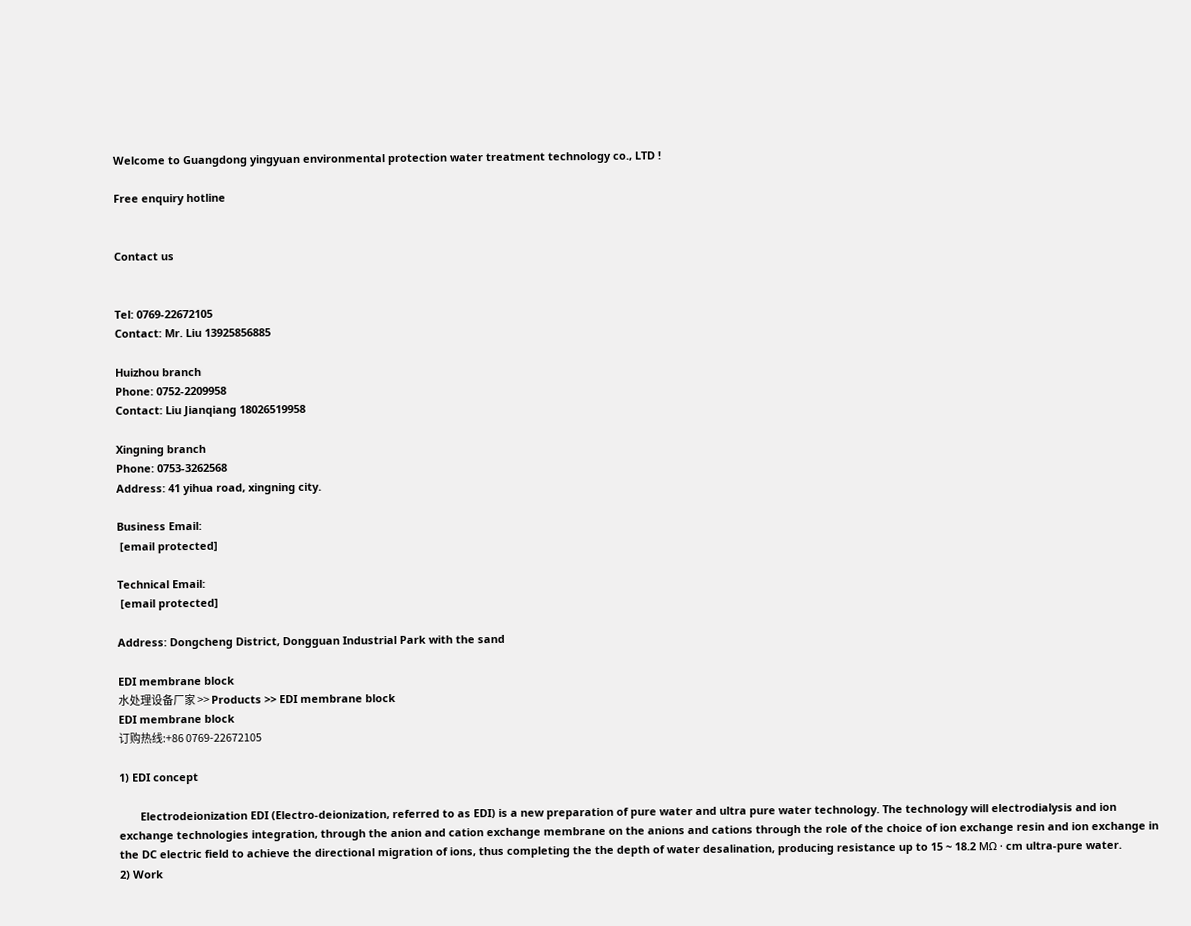Welcome to Guangdong yingyuan environmental protection water treatment technology co., LTD !

Free enquiry hotline


Contact us


Tel: 0769-22672105
Contact: Mr. Liu 13925856885

Huizhou branch
Phone: 0752-2209958
Contact: Liu Jianqiang 18026519958

Xingning branch
Phone: 0753-3262568
Address: 41 yihua road, xingning city.

Business Email:
 [email protected]

Technical Email:
 [email protected]

Address: Dongcheng District, Dongguan Industrial Park with the sand

EDI membrane block
水处理设备厂家 >> Products >> EDI membrane block
EDI membrane block
订购热线:+86 0769-22672105

1) EDI concept

       Electrodeionization EDI (Electro-deionization, referred to as EDI) is a new preparation of pure water and ultra pure water technology. The technology will electrodialysis and ion exchange technologies integration, through the anion and cation exchange membrane on the anions and cations through the role of the choice of ion exchange resin and ion exchange in the DC electric field to achieve the directional migration of ions, thus completing the the depth of water desalination, producing resistance up to 15 ~ 18.2 MΩ · cm ultra-pure water.
2) Work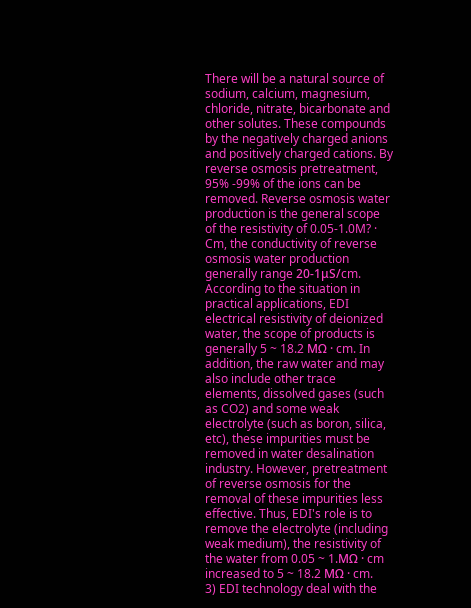There will be a natural source of sodium, calcium, magnesium, chloride, nitrate, bicarbonate and other solutes. These compounds by the negatively charged anions and positively charged cations. By reverse osmosis pretreatment, 95% -99% of the ions can be removed. Reverse osmosis water production is the general scope of the resistivity of 0.05-1.0M? · Cm, the conductivity of reverse osmosis water production generally range 20-1μS/cm. According to the situation in practical applications, EDI electrical resistivity of deionized water, the scope of products is generally 5 ~ 18.2 MΩ · cm. In addition, the raw water and may also include other trace elements, dissolved gases (such as CO2) and some weak electrolyte (such as boron, silica, etc), these impurities must be removed in water desalination industry. However, pretreatment of reverse osmosis for the removal of these impurities less effective. Thus, EDI's role is to remove the electrolyte (including weak medium), the resistivity of the water from 0.05 ~ 1.MΩ · cm increased to 5 ~ 18.2 MΩ · cm.
3) EDI technology deal with the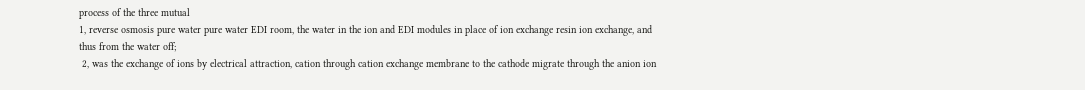process of the three mutual
1, reverse osmosis pure water pure water EDI room, the water in the ion and EDI modules in place of ion exchange resin ion exchange, and thus from the water off;
 2, was the exchange of ions by electrical attraction, cation through cation exchange membrane to the cathode migrate through the anion ion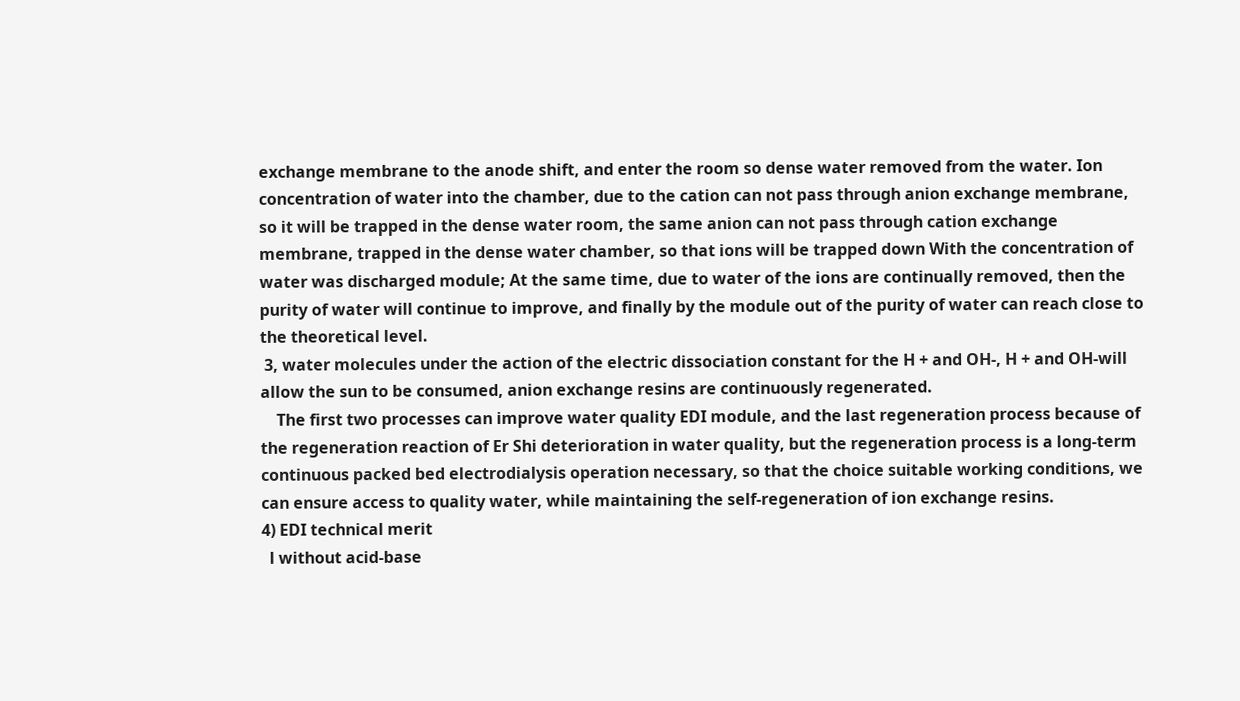exchange membrane to the anode shift, and enter the room so dense water removed from the water. Ion concentration of water into the chamber, due to the cation can not pass through anion exchange membrane, so it will be trapped in the dense water room, the same anion can not pass through cation exchange membrane, trapped in the dense water chamber, so that ions will be trapped down With the concentration of water was discharged module; At the same time, due to water of the ions are continually removed, then the purity of water will continue to improve, and finally by the module out of the purity of water can reach close to the theoretical level.
 3, water molecules under the action of the electric dissociation constant for the H + and OH-, H + and OH-will allow the sun to be consumed, anion exchange resins are continuously regenerated.
    The first two processes can improve water quality EDI module, and the last regeneration process because of the regeneration reaction of Er Shi deterioration in water quality, but the regeneration process is a long-term continuous packed bed electrodialysis operation necessary, so that the choice suitable working conditions, we can ensure access to quality water, while maintaining the self-regeneration of ion exchange resins.
4) EDI technical merit
  l without acid-base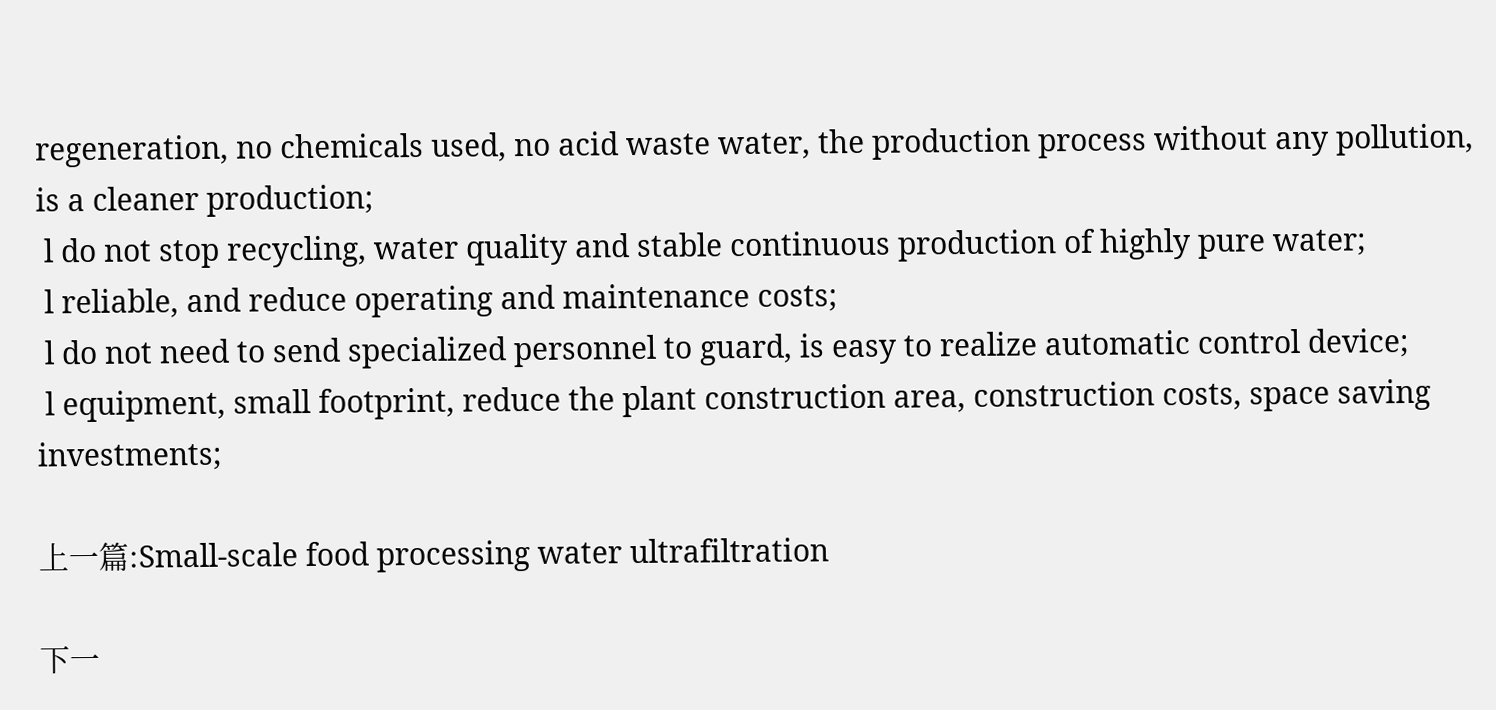regeneration, no chemicals used, no acid waste water, the production process without any pollution, is a cleaner production;
 l do not stop recycling, water quality and stable continuous production of highly pure water;
 l reliable, and reduce operating and maintenance costs;
 l do not need to send specialized personnel to guard, is easy to realize automatic control device;
 l equipment, small footprint, reduce the plant construction area, construction costs, space saving investments;

上一篇:Small-scale food processing water ultrafiltration

下一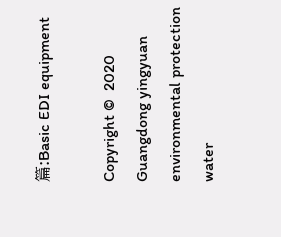篇:Basic EDI equipment

Copyright ©  2020 Guangdong yingyuan environmental protection water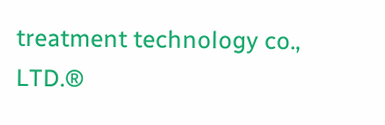treatment technology co., LTD.®